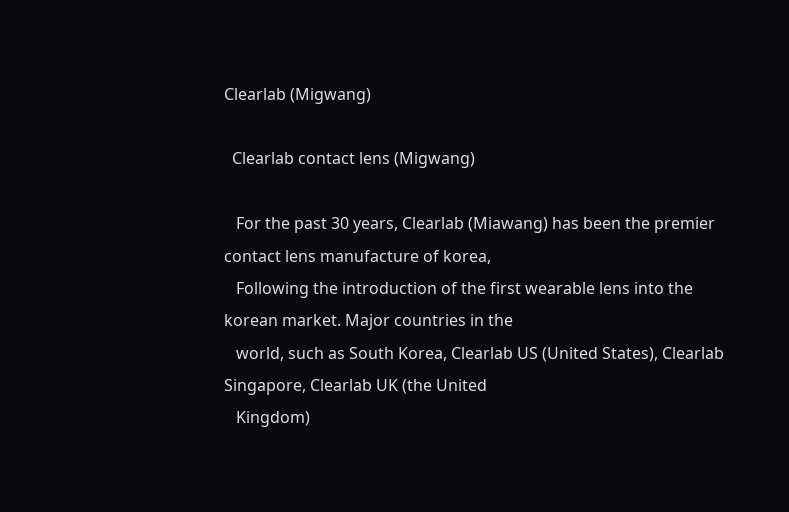Clearlab (Migwang)

  Clearlab contact lens (Migwang)

   For the past 30 years, Clearlab (Miawang) has been the premier contact lens manufacture of korea,
   Following the introduction of the first wearable lens into the korean market. Major countries in the
   world, such as South Korea, Clearlab US (United States), Clearlab Singapore, Clearlab UK (the United
   Kingdom)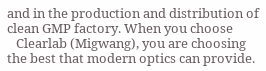and in the production and distribution of clean GMP factory. When you choose
   Clearlab (Migwang), you are choosing the best that modern optics can provide.